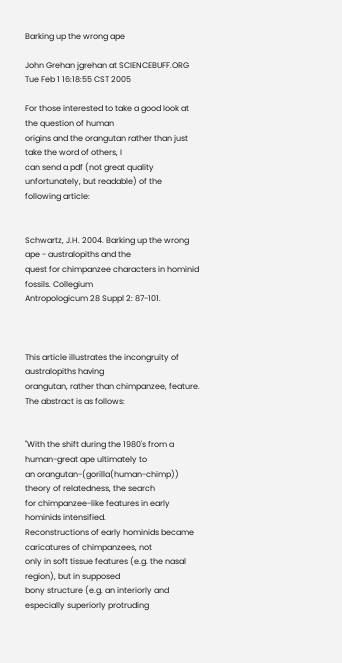Barking up the wrong ape

John Grehan jgrehan at SCIENCEBUFF.ORG
Tue Feb 1 16:18:55 CST 2005

For those interested to take a good look at the question of human
origins and the orangutan rather than just take the word of others, I
can send a pdf (not great quality unfortunately, but readable) of the
following article:


Schwartz, J.H. 2004. Barking up the wrong ape - australopiths and the
quest for chimpanzee characters in hominid fossils. Collegium
Antropologicum 28 Suppl 2: 87-101.



This article illustrates the incongruity of australopiths having
orangutan, rather than chimpanzee, feature. The abstract is as follows:


"With the shift during the 1980's from a human-great ape ultimately to
an orangutan-(gorilla(human-chimp)) theory of relatedness, the search
for chimpanzee-like features in early hominids intensified.
Reconstructions of early hominids became caricatures of chimpanzees, not
only in soft tissue features (e.g. the nasal region), but in supposed
bony structure (e.g. an interiorly and especially superiorly protruding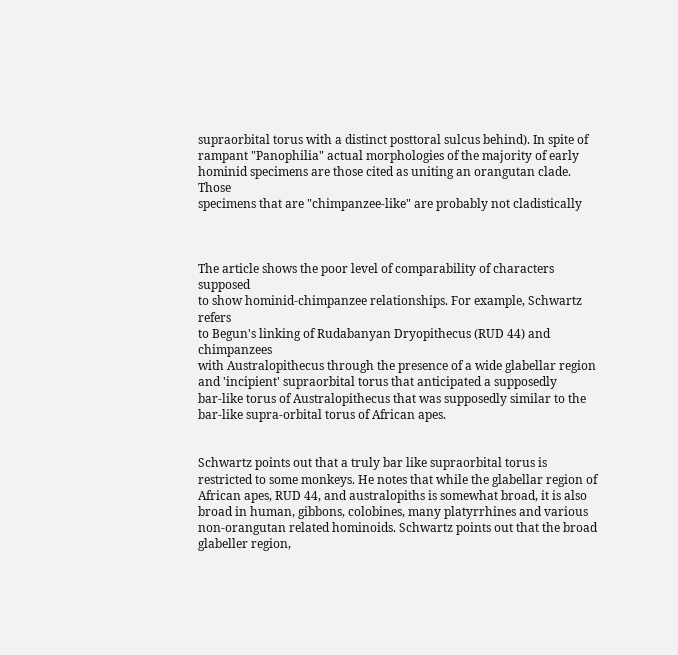supraorbital torus with a distinct posttoral sulcus behind). In spite of
rampant "Panophilia" actual morphologies of the majority of early
hominid specimens are those cited as uniting an orangutan clade. Those
specimens that are "chimpanzee-like" are probably not cladistically



The article shows the poor level of comparability of characters supposed
to show hominid-chimpanzee relationships. For example, Schwartz refers
to Begun's linking of Rudabanyan Dryopithecus (RUD 44) and chimpanzees
with Australopithecus through the presence of a wide glabellar region
and 'incipient' supraorbital torus that anticipated a supposedly
bar-like torus of Australopithecus that was supposedly similar to the
bar-like supra-orbital torus of African apes.


Schwartz points out that a truly bar like supraorbital torus is
restricted to some monkeys. He notes that while the glabellar region of
African apes, RUD 44, and australopiths is somewhat broad, it is also
broad in human, gibbons, colobines, many platyrrhines and various
non-orangutan related hominoids. Schwartz points out that the broad
glabeller region,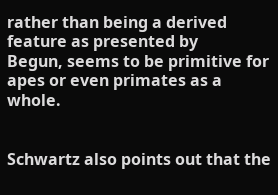rather than being a derived feature as presented by
Begun, seems to be primitive for apes or even primates as a whole.


Schwartz also points out that the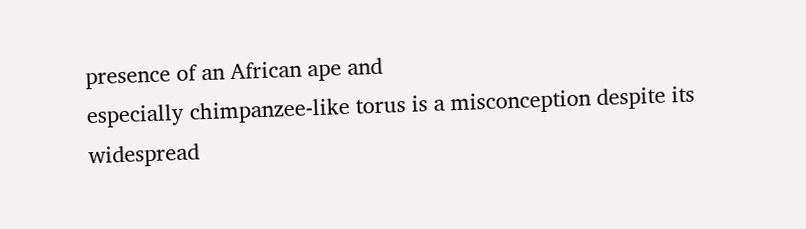presence of an African ape and
especially chimpanzee-like torus is a misconception despite its
widespread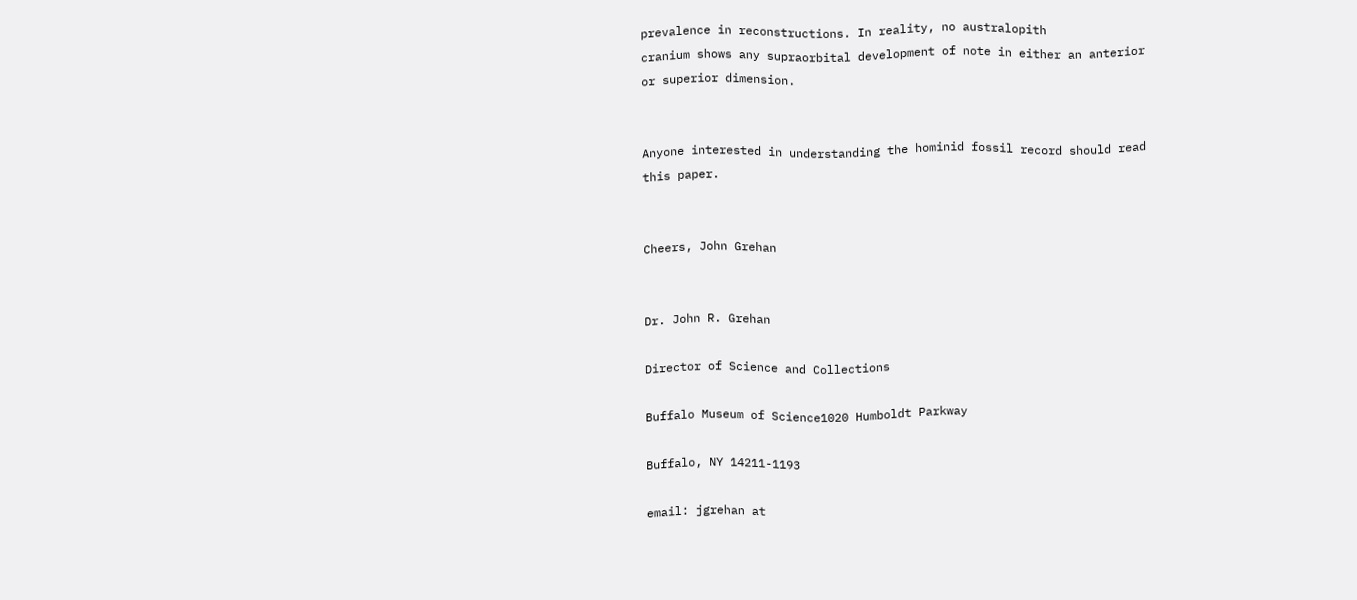prevalence in reconstructions. In reality, no australopith
cranium shows any supraorbital development of note in either an anterior
or superior dimension.


Anyone interested in understanding the hominid fossil record should read
this paper.


Cheers, John Grehan


Dr. John R. Grehan

Director of Science and Collections

Buffalo Museum of Science1020 Humboldt Parkway

Buffalo, NY 14211-1193

email: jgrehan at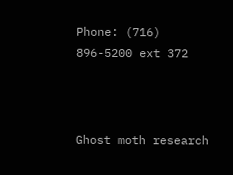Phone: (716) 896-5200 ext 372



Ghost moth research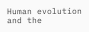Human evolution and the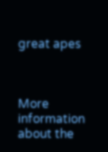great apes



More information about the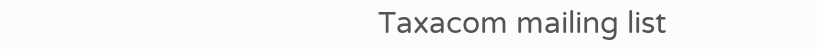Taxacom mailing list